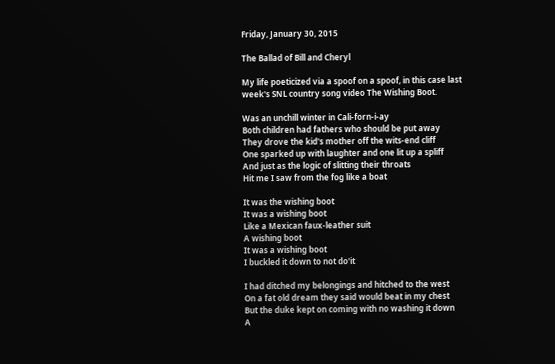Friday, January 30, 2015

The Ballad of Bill and Cheryl

My life poeticized via a spoof on a spoof, in this case last week's SNL country song video The Wishing Boot.

Was an unchill winter in Cali-forn-i-ay
Both children had fathers who should be put away
They drove the kid's mother off the wits-end cliff
One sparked up with laughter and one lit up a spliff
And just as the logic of slitting their throats
Hit me I saw from the fog like a boat

It was the wishing boot
It was a wishing boot
Like a Mexican faux-leather suit
A wishing boot
It was a wishing boot
I buckled it down to not do'it

I had ditched my belongings and hitched to the west
On a fat old dream they said would beat in my chest
But the duke kept on coming with no washing it down
A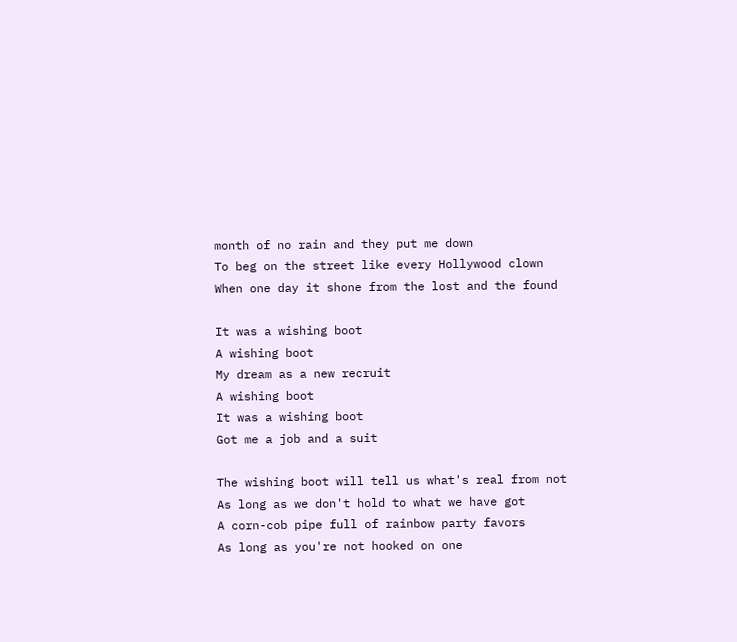month of no rain and they put me down
To beg on the street like every Hollywood clown
When one day it shone from the lost and the found

It was a wishing boot
A wishing boot
My dream as a new recruit
A wishing boot
It was a wishing boot
Got me a job and a suit

The wishing boot will tell us what's real from not
As long as we don't hold to what we have got
A corn-cob pipe full of rainbow party favors
As long as you're not hooked on one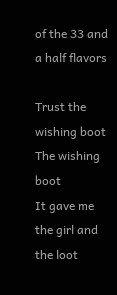of the 33 and a half flavors

Trust the wishing boot
The wishing boot
It gave me the girl and the loot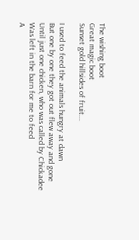The wishing boot
Great magic boot
Sunset gold hillsides of fruit...

I used to feed the animals hungry at dawn
But one by one they got out flew away and gone
Until just one chicken, who was called by Chickadee
Was left in the barn for me to feed
A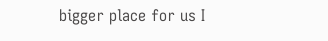bigger place for us I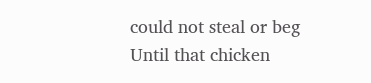could not steal or beg
Until that chicken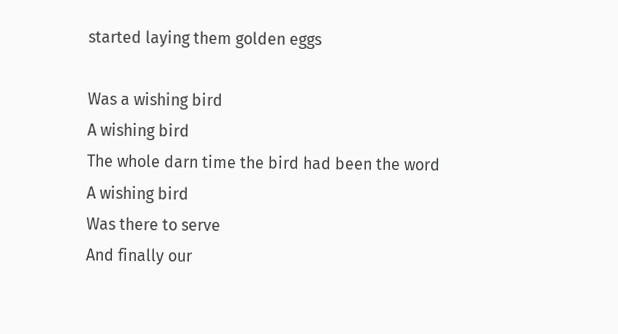started laying them golden eggs

Was a wishing bird
A wishing bird
The whole darn time the bird had been the word
A wishing bird
Was there to serve
And finally our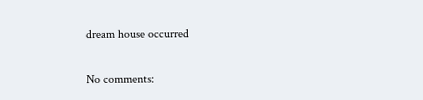dream house occurred

No comments: